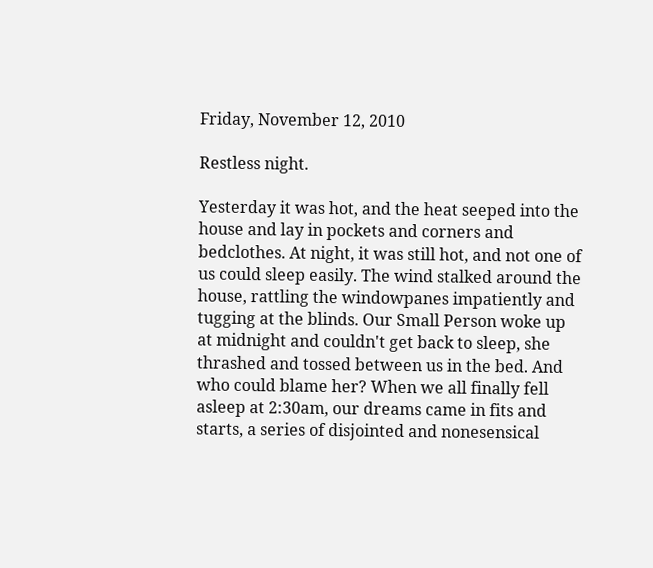Friday, November 12, 2010

Restless night.

Yesterday it was hot, and the heat seeped into the house and lay in pockets and corners and bedclothes. At night, it was still hot, and not one of us could sleep easily. The wind stalked around the house, rattling the windowpanes impatiently and tugging at the blinds. Our Small Person woke up at midnight and couldn't get back to sleep, she thrashed and tossed between us in the bed. And who could blame her? When we all finally fell asleep at 2:30am, our dreams came in fits and starts, a series of disjointed and nonesensical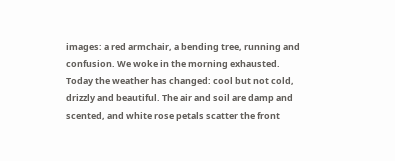images: a red armchair, a bending tree, running and confusion. We woke in the morning exhausted.
Today the weather has changed: cool but not cold, drizzly and beautiful. The air and soil are damp and scented, and white rose petals scatter the front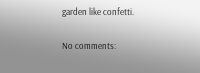garden like confetti.

No comments: